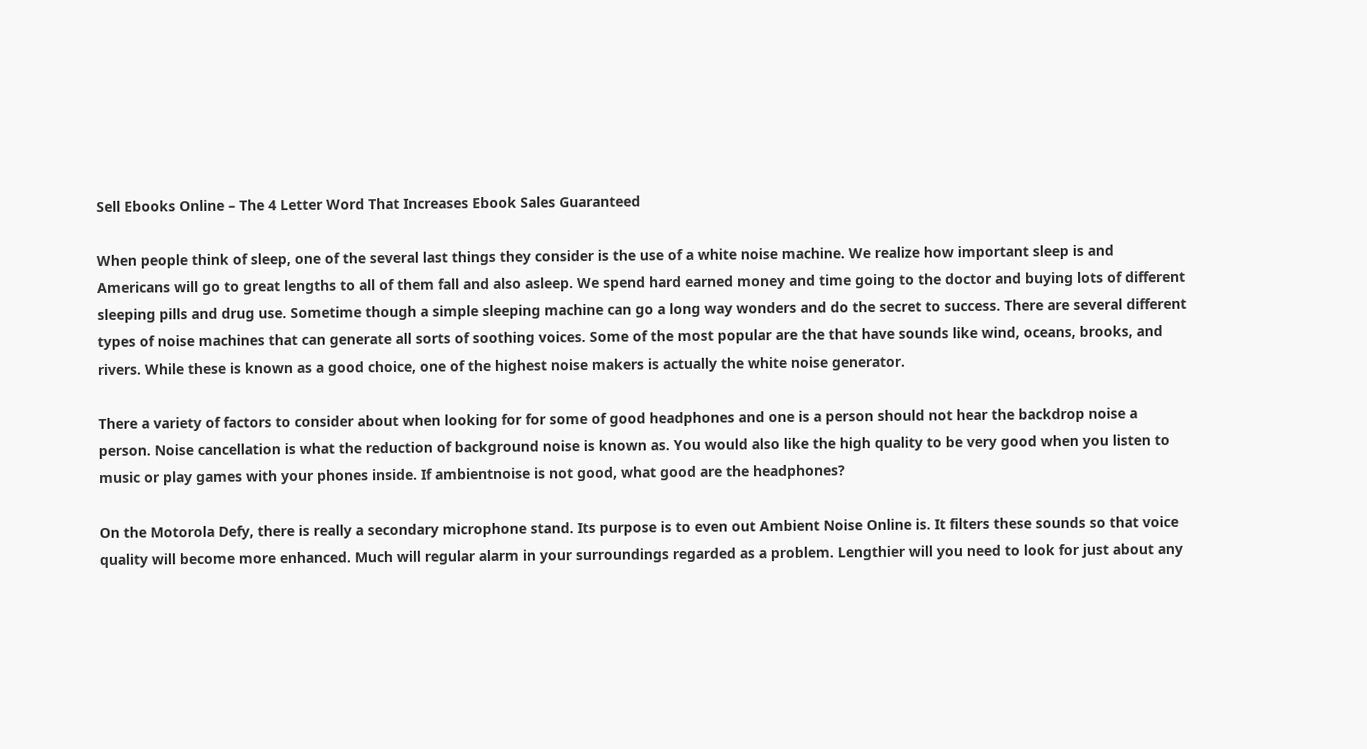Sell Ebooks Online – The 4 Letter Word That Increases Ebook Sales Guaranteed

When people think of sleep, one of the several last things they consider is the use of a white noise machine. We realize how important sleep is and Americans will go to great lengths to all of them fall and also asleep. We spend hard earned money and time going to the doctor and buying lots of different sleeping pills and drug use. Sometime though a simple sleeping machine can go a long way wonders and do the secret to success. There are several different types of noise machines that can generate all sorts of soothing voices. Some of the most popular are the that have sounds like wind, oceans, brooks, and rivers. While these is known as a good choice, one of the highest noise makers is actually the white noise generator.

There a variety of factors to consider about when looking for for some of good headphones and one is a person should not hear the backdrop noise a person. Noise cancellation is what the reduction of background noise is known as. You would also like the high quality to be very good when you listen to music or play games with your phones inside. If ambientnoise is not good, what good are the headphones?

On the Motorola Defy, there is really a secondary microphone stand. Its purpose is to even out Ambient Noise Online is. It filters these sounds so that voice quality will become more enhanced. Much will regular alarm in your surroundings regarded as a problem. Lengthier will you need to look for just about any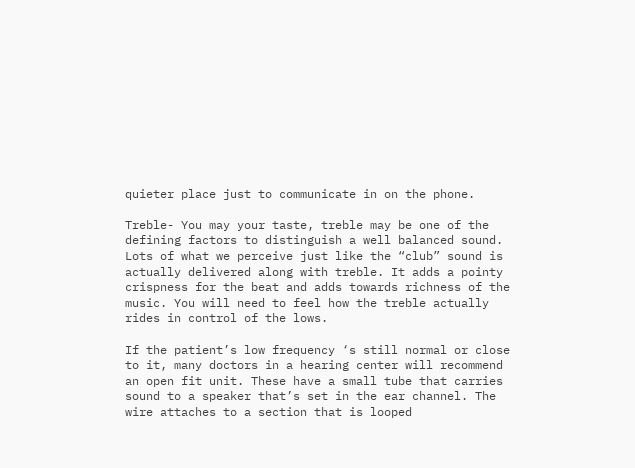quieter place just to communicate in on the phone.

Treble- You may your taste, treble may be one of the defining factors to distinguish a well balanced sound. Lots of what we perceive just like the “club” sound is actually delivered along with treble. It adds a pointy crispness for the beat and adds towards richness of the music. You will need to feel how the treble actually rides in control of the lows.

If the patient’s low frequency ‘s still normal or close to it, many doctors in a hearing center will recommend an open fit unit. These have a small tube that carries sound to a speaker that’s set in the ear channel. The wire attaches to a section that is looped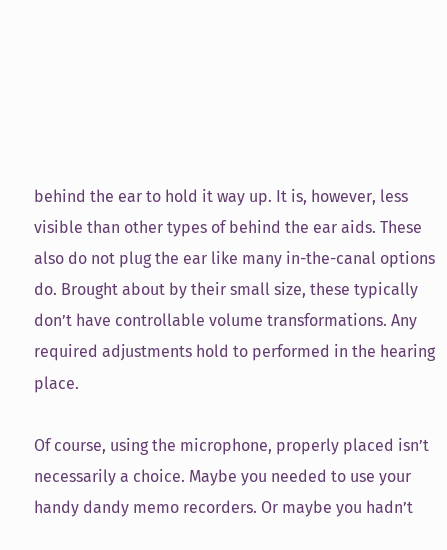behind the ear to hold it way up. It is, however, less visible than other types of behind the ear aids. These also do not plug the ear like many in-the-canal options do. Brought about by their small size, these typically don’t have controllable volume transformations. Any required adjustments hold to performed in the hearing place.

Of course, using the microphone, properly placed isn’t necessarily a choice. Maybe you needed to use your handy dandy memo recorders. Or maybe you hadn’t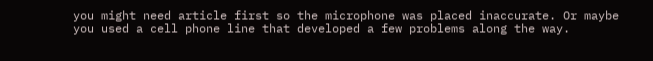you might need article first so the microphone was placed inaccurate. Or maybe you used a cell phone line that developed a few problems along the way.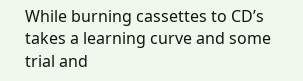While burning cassettes to CD’s takes a learning curve and some trial and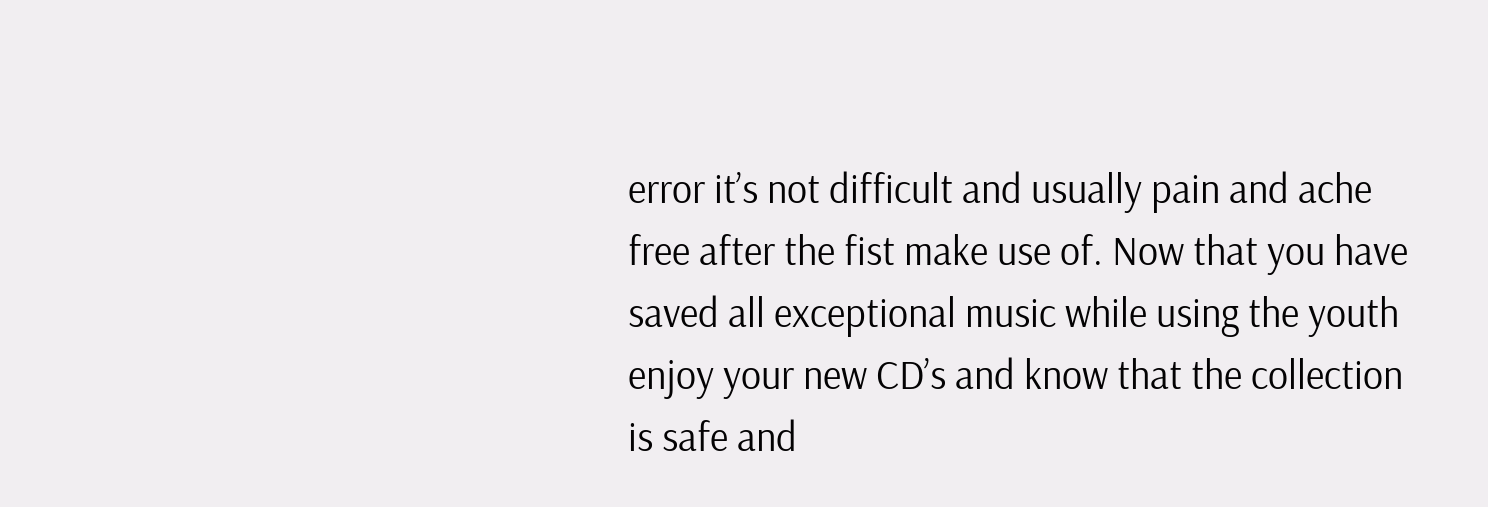error it’s not difficult and usually pain and ache free after the fist make use of. Now that you have saved all exceptional music while using the youth enjoy your new CD’s and know that the collection is safe and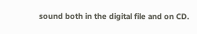sound both in the digital file and on CD.